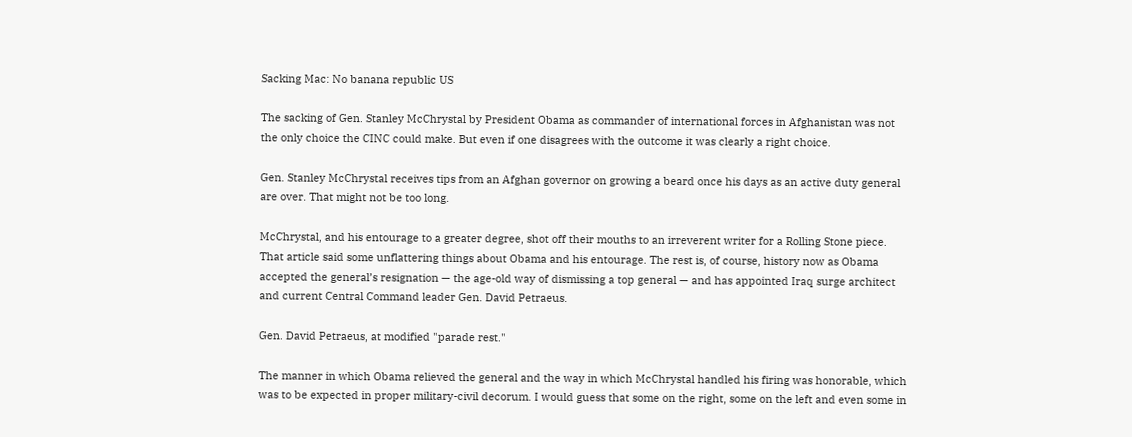Sacking Mac: No banana republic US

The sacking of Gen. Stanley McChrystal by President Obama as commander of international forces in Afghanistan was not the only choice the CINC could make. But even if one disagrees with the outcome it was clearly a right choice.

Gen. Stanley McChrystal receives tips from an Afghan governor on growing a beard once his days as an active duty general are over. That might not be too long.

McChrystal, and his entourage to a greater degree, shot off their mouths to an irreverent writer for a Rolling Stone piece. That article said some unflattering things about Obama and his entourage. The rest is, of course, history now as Obama accepted the general’s resignation — the age-old way of dismissing a top general — and has appointed Iraq surge architect and current Central Command leader Gen. David Petraeus.

Gen. David Petraeus, at modified "parade rest."

The manner in which Obama relieved the general and the way in which McChrystal handled his firing was honorable, which was to be expected in proper military-civil decorum. I would guess that some on the right, some on the left and even some in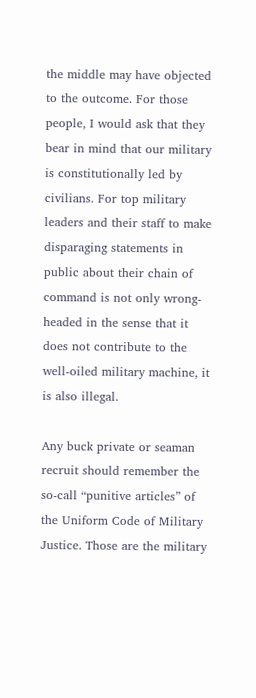the middle may have objected to the outcome. For those people, I would ask that they bear in mind that our military is constitutionally led by civilians. For top military leaders and their staff to make disparaging statements in public about their chain of command is not only wrong-headed in the sense that it does not contribute to the well-oiled military machine, it is also illegal.

Any buck private or seaman recruit should remember the so-call “punitive articles” of the Uniform Code of Military Justice. Those are the military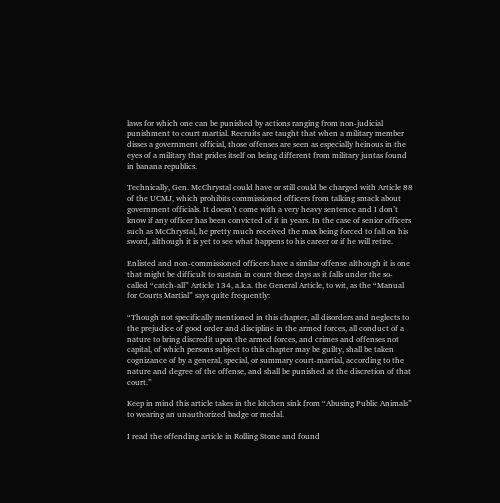laws for which one can be punished by actions ranging from non-judicial punishment to court martial. Recruits are taught that when a military member disses a government official, those offenses are seen as especially heinous in the eyes of a military that prides itself on being different from military juntas found in banana republics.

Technically, Gen. McChrystal could have or still could be charged with Article 88 of the UCMJ, which prohibits commissioned officers from talking smack about government officials. It doesn’t come with a very heavy sentence and I don’t know if any officer has been convicted of it in years. In the case of senior officers such as McChrystal, he pretty much received the max being forced to fall on his sword, although it is yet to see what happens to his career or if he will retire.

Enlisted and non-commissioned officers have a similar offense although it is one that might be difficult to sustain in court these days as it falls under the so-called “catch-all” Article 134, a.k.a. the General Article, to wit, as the “Manual for Courts Martial” says quite frequently:

“Though not specifically mentioned in this chapter, all disorders and neglects to the prejudice of good order and discipline in the armed forces, all conduct of a nature to bring discredit upon the armed forces, and crimes and offenses not capital, of which persons subject to this chapter may be guilty, shall be taken cognizance of by a general, special, or summary court-martial, according to the nature and degree of the offense, and shall be punished at the discretion of that court.”

Keep in mind this article takes in the kitchen sink from “Abusing Public Animals” to wearing an unauthorized badge or medal.

I read the offending article in Rolling Stone and found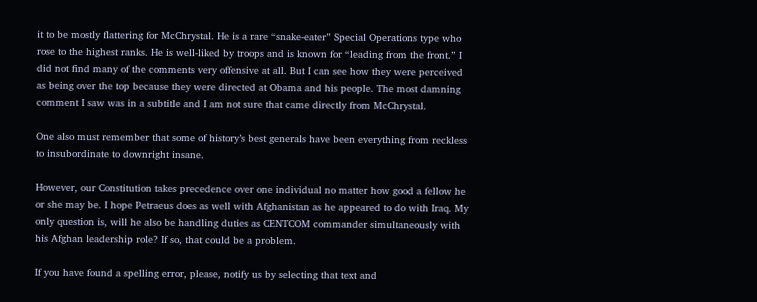it to be mostly flattering for McChrystal. He is a rare “snake-eater” Special Operations type who rose to the highest ranks. He is well-liked by troops and is known for “leading from the front.” I did not find many of the comments very offensive at all. But I can see how they were perceived as being over the top because they were directed at Obama and his people. The most damning comment I saw was in a subtitle and I am not sure that came directly from McChrystal.

One also must remember that some of history’s best generals have been everything from reckless to insubordinate to downright insane.

However, our Constitution takes precedence over one individual no matter how good a fellow he or she may be. I hope Petraeus does as well with Afghanistan as he appeared to do with Iraq. My only question is, will he also be handling duties as CENTCOM commander simultaneously with his Afghan leadership role? If so, that could be a problem.

If you have found a spelling error, please, notify us by selecting that text and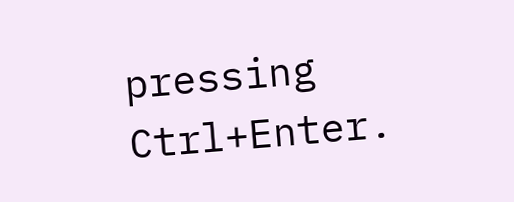pressing Ctrl+Enter.